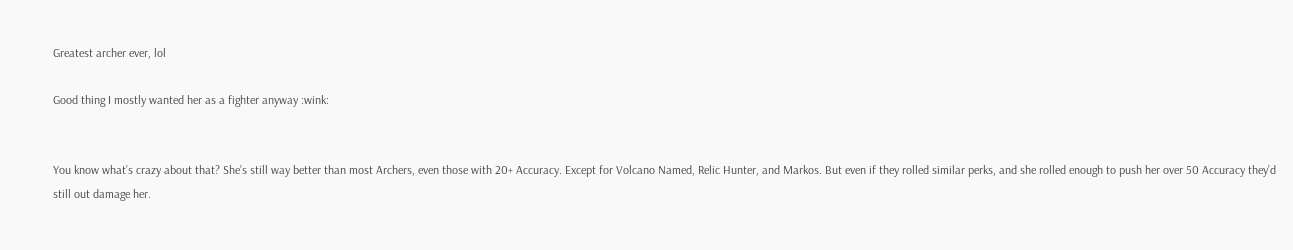Greatest archer ever, lol

Good thing I mostly wanted her as a fighter anyway :wink:


You know what’s crazy about that? She’s still way better than most Archers, even those with 20+ Accuracy. Except for Volcano Named, Relic Hunter, and Markos. But even if they rolled similar perks, and she rolled enough to push her over 50 Accuracy they’d still out damage her.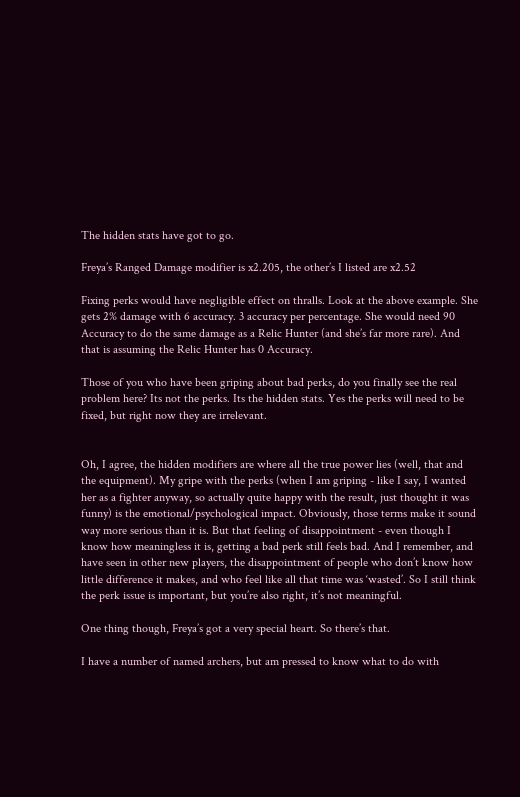The hidden stats have got to go.

Freya’s Ranged Damage modifier is x2.205, the other’s I listed are x2.52

Fixing perks would have negligible effect on thralls. Look at the above example. She gets 2% damage with 6 accuracy. 3 accuracy per percentage. She would need 90 Accuracy to do the same damage as a Relic Hunter (and she’s far more rare). And that is assuming the Relic Hunter has 0 Accuracy.

Those of you who have been griping about bad perks, do you finally see the real problem here? Its not the perks. Its the hidden stats. Yes the perks will need to be fixed, but right now they are irrelevant.


Oh, I agree, the hidden modifiers are where all the true power lies (well, that and the equipment). My gripe with the perks (when I am griping - like I say, I wanted her as a fighter anyway, so actually quite happy with the result, just thought it was funny) is the emotional/psychological impact. Obviously, those terms make it sound way more serious than it is. But that feeling of disappointment - even though I know how meaningless it is, getting a bad perk still feels bad. And I remember, and have seen in other new players, the disappointment of people who don’t know how little difference it makes, and who feel like all that time was ‘wasted’. So I still think the perk issue is important, but you’re also right, it’s not meaningful.

One thing though, Freya’s got a very special heart. So there’s that.

I have a number of named archers, but am pressed to know what to do with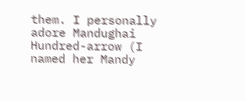them. I personally adore Mandughai Hundred-arrow (I named her Mandy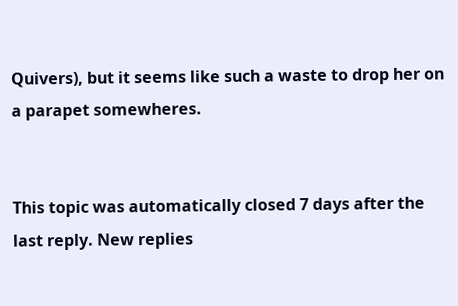Quivers), but it seems like such a waste to drop her on a parapet somewheres.


This topic was automatically closed 7 days after the last reply. New replies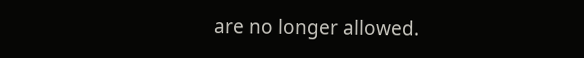are no longer allowed.